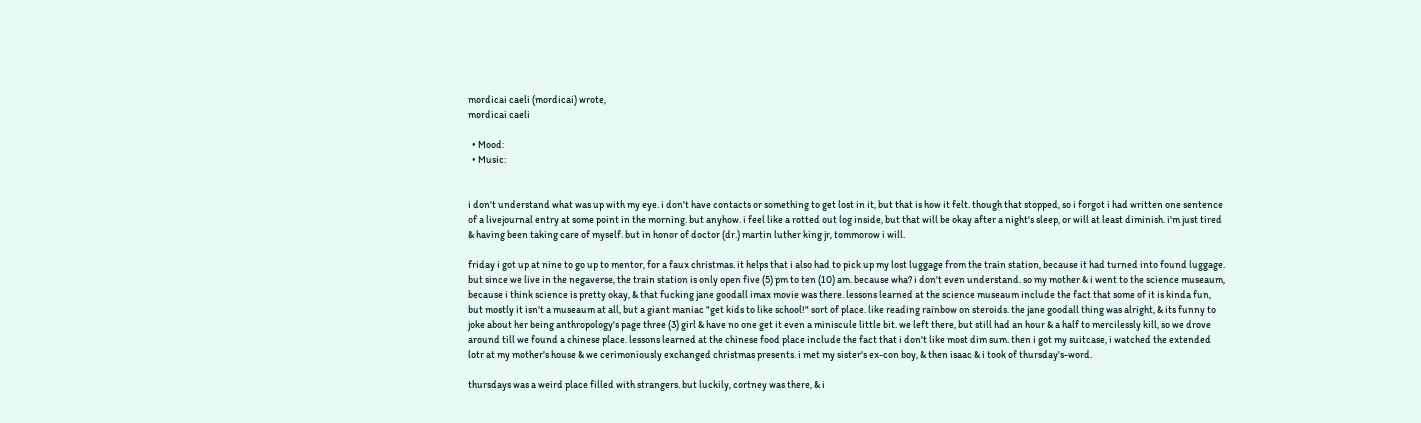mordicai caeli (mordicai) wrote,
mordicai caeli

  • Mood:
  • Music:


i don't understand what was up with my eye. i don't have contacts or something to get lost in it, but that is how it felt. though that stopped, so i forgot i had written one sentence of a livejournal entry at some point in the morning. but anyhow. i feel like a rotted out log inside, but that will be okay after a night's sleep, or will at least diminish. i'm just tired & having been taking care of myself. but in honor of doctor (dr.) martin luther king jr, tommorow i will.

friday i got up at nine to go up to mentor, for a faux christmas. it helps that i also had to pick up my lost luggage from the train station, because it had turned into found luggage. but since we live in the negaverse, the train station is only open five (5) pm to ten (10) am. because wha? i don't even understand. so my mother & i went to the science museaum, because i think science is pretty okay, & that fucking jane goodall imax movie was there. lessons learned at the science museaum include the fact that some of it is kinda fun, but mostly it isn't a museaum at all, but a giant maniac "get kids to like school!" sort of place. like reading rainbow on steroids. the jane goodall thing was alright, & its funny to joke about her being anthropology's page three (3) girl & have no one get it even a miniscule little bit. we left there, but still had an hour & a half to mercilessly kill, so we drove around till we found a chinese place. lessons learned at the chinese food place include the fact that i don't like most dim sum. then i got my suitcase, i watched the extended lotr at my mother's house & we cerimoniously exchanged christmas presents. i met my sister's ex-con boy, & then isaac & i took of thursday's-word.

thursdays was a weird place filled with strangers. but luckily, cortney was there, & i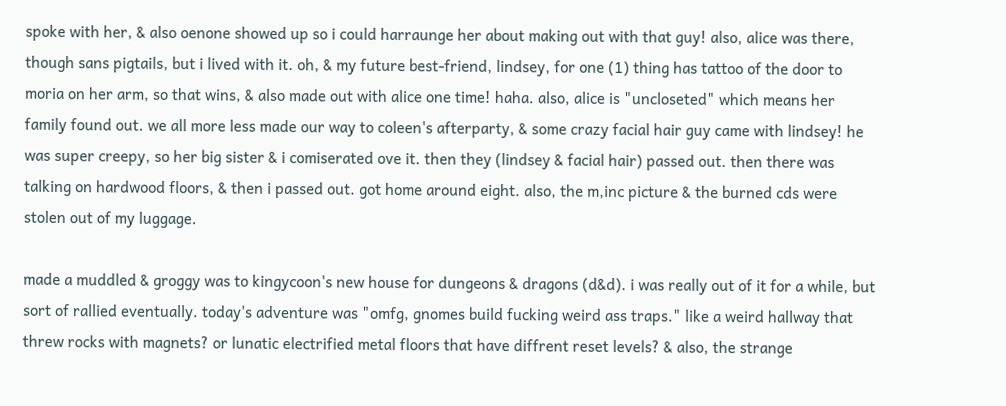spoke with her, & also oenone showed up so i could harraunge her about making out with that guy! also, alice was there, though sans pigtails, but i lived with it. oh, & my future best-friend, lindsey, for one (1) thing has tattoo of the door to moria on her arm, so that wins, & also made out with alice one time! haha. also, alice is "uncloseted" which means her family found out. we all more less made our way to coleen's afterparty, & some crazy facial hair guy came with lindsey! he was super creepy, so her big sister & i comiserated ove it. then they (lindsey & facial hair) passed out. then there was talking on hardwood floors, & then i passed out. got home around eight. also, the m,inc picture & the burned cds were stolen out of my luggage.

made a muddled & groggy was to kingycoon's new house for dungeons & dragons (d&d). i was really out of it for a while, but sort of rallied eventually. today's adventure was "omfg, gnomes build fucking weird ass traps." like a weird hallway that threw rocks with magnets? or lunatic electrified metal floors that have diffrent reset levels? & also, the strange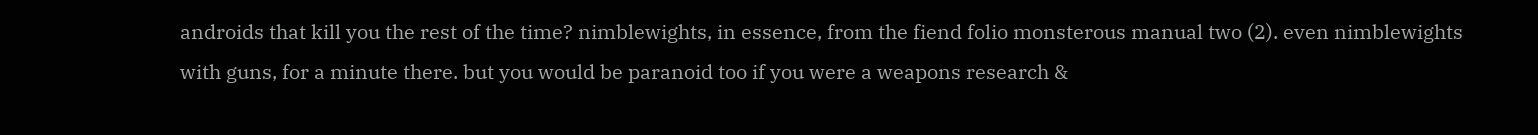androids that kill you the rest of the time? nimblewights, in essence, from the fiend folio monsterous manual two (2). even nimblewights with guns, for a minute there. but you would be paranoid too if you were a weapons research &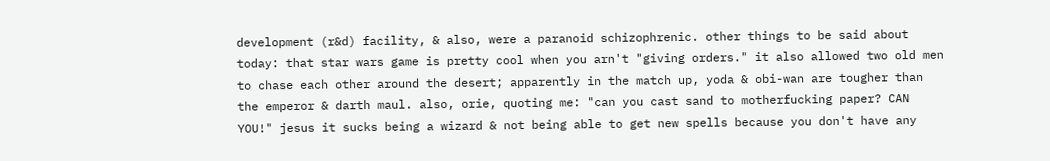development (r&d) facility, & also, were a paranoid schizophrenic. other things to be said about today: that star wars game is pretty cool when you arn't "giving orders." it also allowed two old men to chase each other around the desert; apparently in the match up, yoda & obi-wan are tougher than the emperor & darth maul. also, orie, quoting me: "can you cast sand to motherfucking paper? CAN YOU!" jesus it sucks being a wizard & not being able to get new spells because you don't have any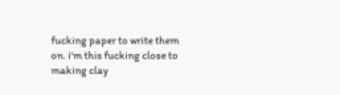fucking paper to write them on. i'm this fucking close to making clay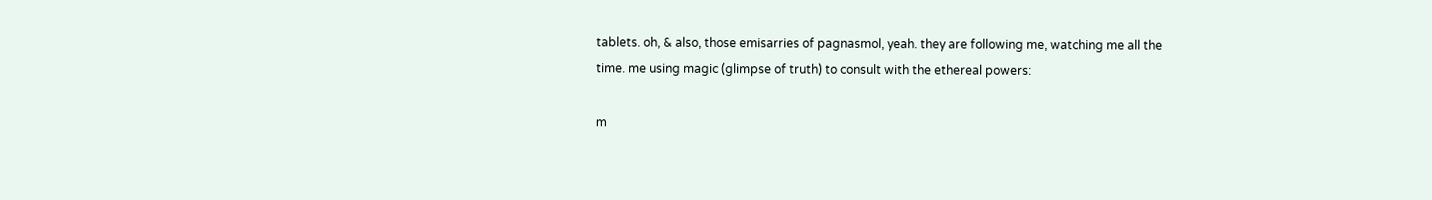tablets. oh, & also, those emisarries of pagnasmol, yeah. they are following me, watching me all the time. me using magic (glimpse of truth) to consult with the ethereal powers:

m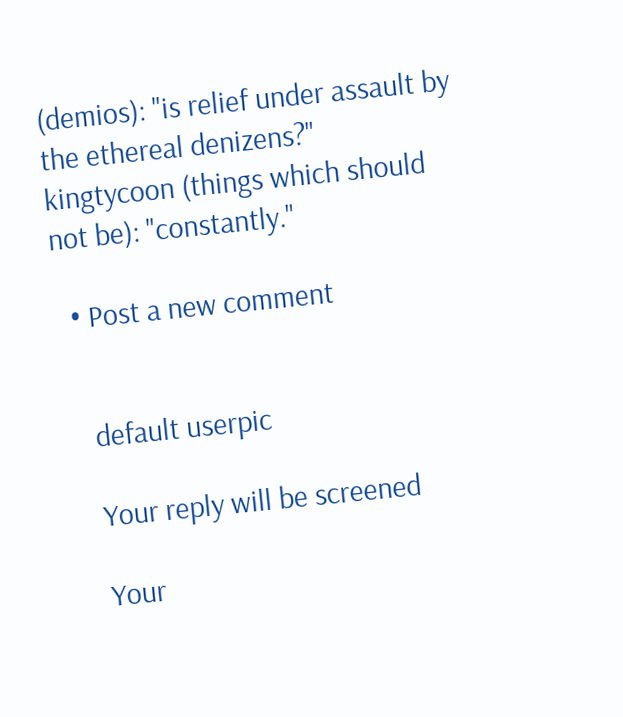(demios): "is relief under assault by the ethereal denizens?"
kingtycoon (things which should not be): "constantly."

  • Post a new comment


    default userpic

    Your reply will be screened

    Your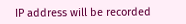IP address will be recorded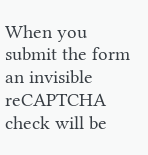When you submit the form an invisible reCAPTCHA check will be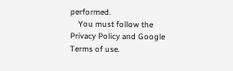performed.
    You must follow the Privacy Policy and Google Terms of use.